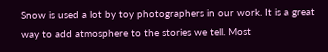Snow is used a lot by toy photographers in our work. It is a great way to add atmosphere to the stories we tell. Most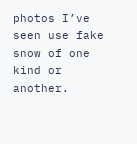photos I’ve seen use fake snow of one kind or another.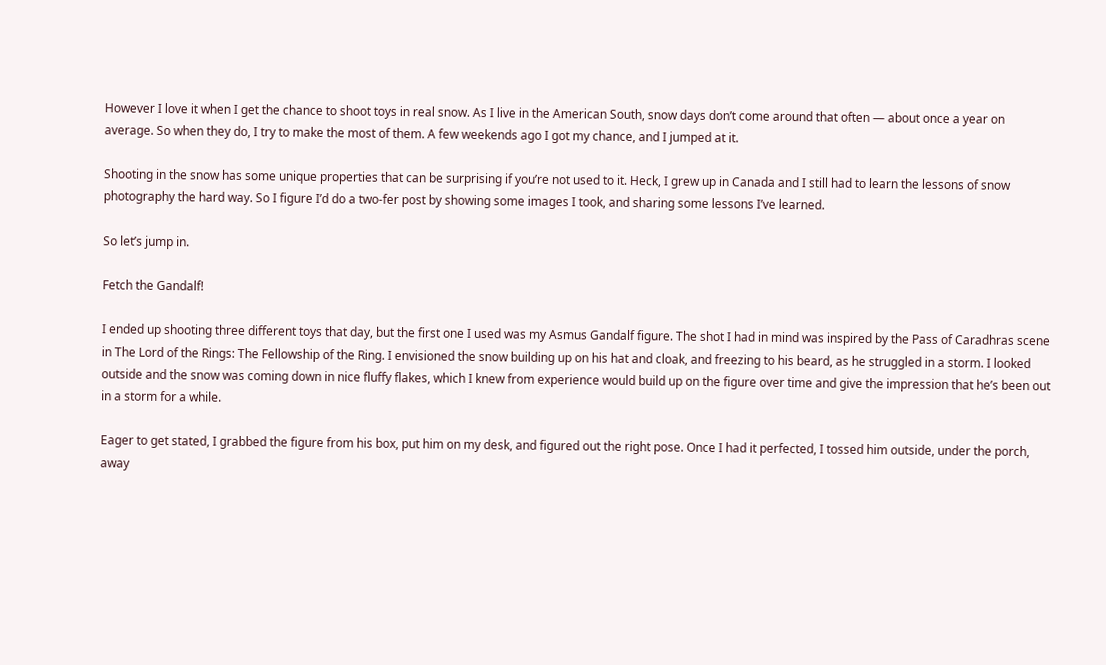However I love it when I get the chance to shoot toys in real snow. As I live in the American South, snow days don’t come around that often — about once a year on average. So when they do, I try to make the most of them. A few weekends ago I got my chance, and I jumped at it.

Shooting in the snow has some unique properties that can be surprising if you’re not used to it. Heck, I grew up in Canada and I still had to learn the lessons of snow photography the hard way. So I figure I’d do a two-fer post by showing some images I took, and sharing some lessons I’ve learned.

So let’s jump in.

Fetch the Gandalf!

I ended up shooting three different toys that day, but the first one I used was my Asmus Gandalf figure. The shot I had in mind was inspired by the Pass of Caradhras scene in The Lord of the Rings: The Fellowship of the Ring. I envisioned the snow building up on his hat and cloak, and freezing to his beard, as he struggled in a storm. I looked outside and the snow was coming down in nice fluffy flakes, which I knew from experience would build up on the figure over time and give the impression that he’s been out in a storm for a while.

Eager to get stated, I grabbed the figure from his box, put him on my desk, and figured out the right pose. Once I had it perfected, I tossed him outside, under the porch, away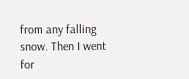from any falling snow. Then I went for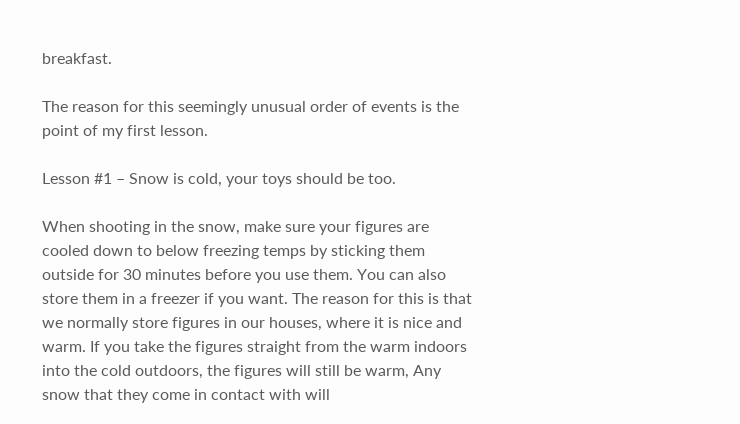breakfast.

The reason for this seemingly unusual order of events is the point of my first lesson.

Lesson #1 – Snow is cold, your toys should be too.

When shooting in the snow, make sure your figures are cooled down to below freezing temps by sticking them outside for 30 minutes before you use them. You can also store them in a freezer if you want. The reason for this is that we normally store figures in our houses, where it is nice and warm. If you take the figures straight from the warm indoors into the cold outdoors, the figures will still be warm, Any snow that they come in contact with will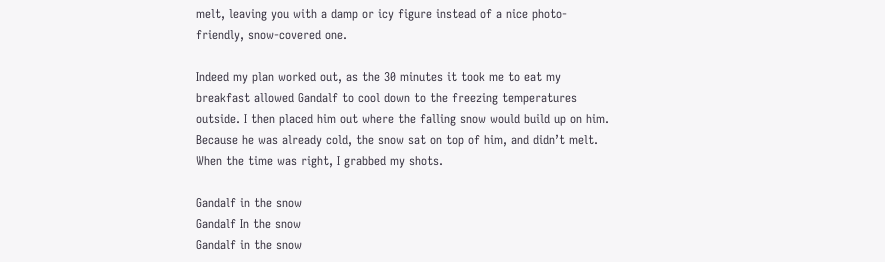melt, leaving you with a damp or icy figure instead of a nice photo-friendly, snow-covered one.

Indeed my plan worked out, as the 30 minutes it took me to eat my breakfast allowed Gandalf to cool down to the freezing temperatures outside. I then placed him out where the falling snow would build up on him. Because he was already cold, the snow sat on top of him, and didn’t melt. When the time was right, I grabbed my shots.

Gandalf in the snow
Gandalf In the snow
Gandalf in the snow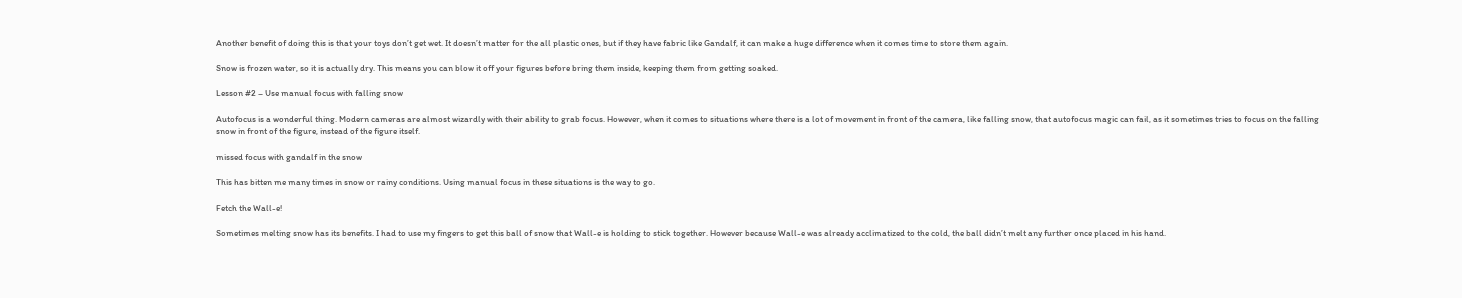Another benefit of doing this is that your toys don’t get wet. It doesn’t matter for the all plastic ones, but if they have fabric like Gandalf, it can make a huge difference when it comes time to store them again.

Snow is frozen water, so it is actually dry. This means you can blow it off your figures before bring them inside, keeping them from getting soaked.

Lesson #2 – Use manual focus with falling snow

Autofocus is a wonderful thing. Modern cameras are almost wizardly with their ability to grab focus. However, when it comes to situations where there is a lot of movement in front of the camera, like falling snow, that autofocus magic can fail, as it sometimes tries to focus on the falling snow in front of the figure, instead of the figure itself.

missed focus with gandalf in the snow

This has bitten me many times in snow or rainy conditions. Using manual focus in these situations is the way to go.

Fetch the Wall-e!

Sometimes melting snow has its benefits. I had to use my fingers to get this ball of snow that Wall-e is holding to stick together. However because Wall-e was already acclimatized to the cold, the ball didn’t melt any further once placed in his hand.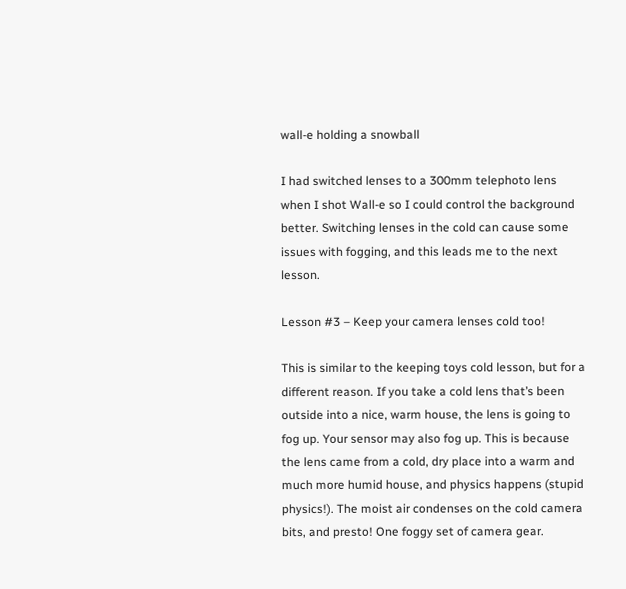wall-e holding a snowball

I had switched lenses to a 300mm telephoto lens when I shot Wall-e so I could control the background better. Switching lenses in the cold can cause some issues with fogging, and this leads me to the next lesson.

Lesson #3 – Keep your camera lenses cold too!

This is similar to the keeping toys cold lesson, but for a different reason. If you take a cold lens that’s been outside into a nice, warm house, the lens is going to fog up. Your sensor may also fog up. This is because the lens came from a cold, dry place into a warm and much more humid house, and physics happens (stupid physics!). The moist air condenses on the cold camera bits, and presto! One foggy set of camera gear.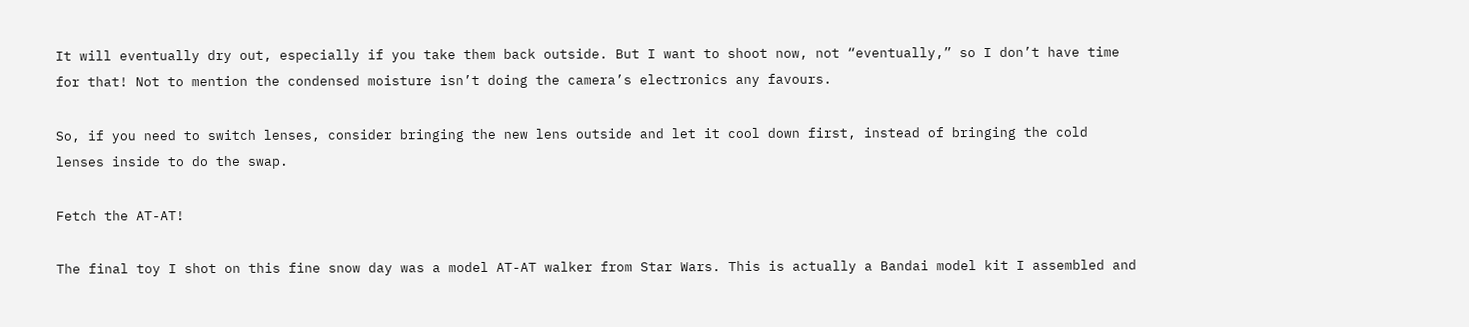It will eventually dry out, especially if you take them back outside. But I want to shoot now, not “eventually,” so I don’t have time for that! Not to mention the condensed moisture isn’t doing the camera’s electronics any favours.

So, if you need to switch lenses, consider bringing the new lens outside and let it cool down first, instead of bringing the cold lenses inside to do the swap.

Fetch the AT-AT!

The final toy I shot on this fine snow day was a model AT-AT walker from Star Wars. This is actually a Bandai model kit I assembled and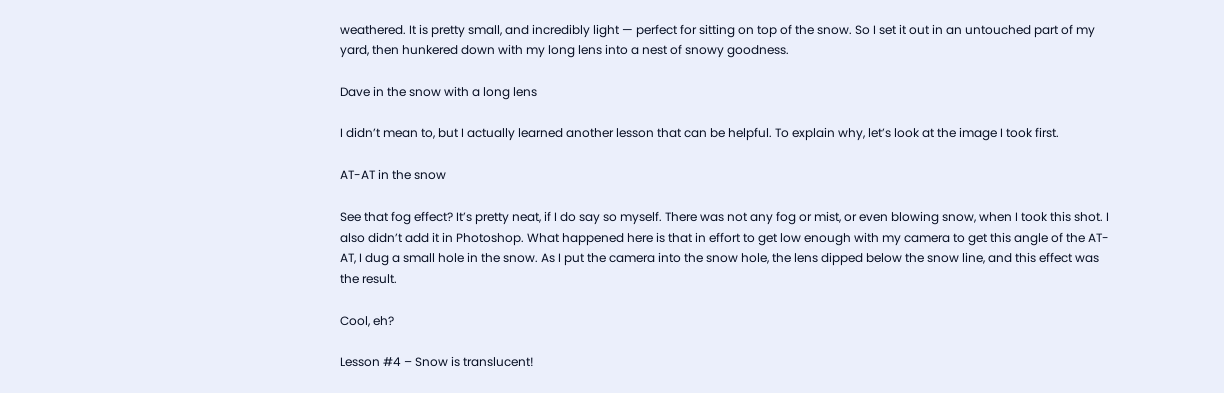weathered. It is pretty small, and incredibly light — perfect for sitting on top of the snow. So I set it out in an untouched part of my yard, then hunkered down with my long lens into a nest of snowy goodness.

Dave in the snow with a long lens

I didn’t mean to, but I actually learned another lesson that can be helpful. To explain why, let’s look at the image I took first.

AT-AT in the snow

See that fog effect? It’s pretty neat, if I do say so myself. There was not any fog or mist, or even blowing snow, when I took this shot. I also didn’t add it in Photoshop. What happened here is that in effort to get low enough with my camera to get this angle of the AT-AT, I dug a small hole in the snow. As I put the camera into the snow hole, the lens dipped below the snow line, and this effect was the result.

Cool, eh?

Lesson #4 – Snow is translucent!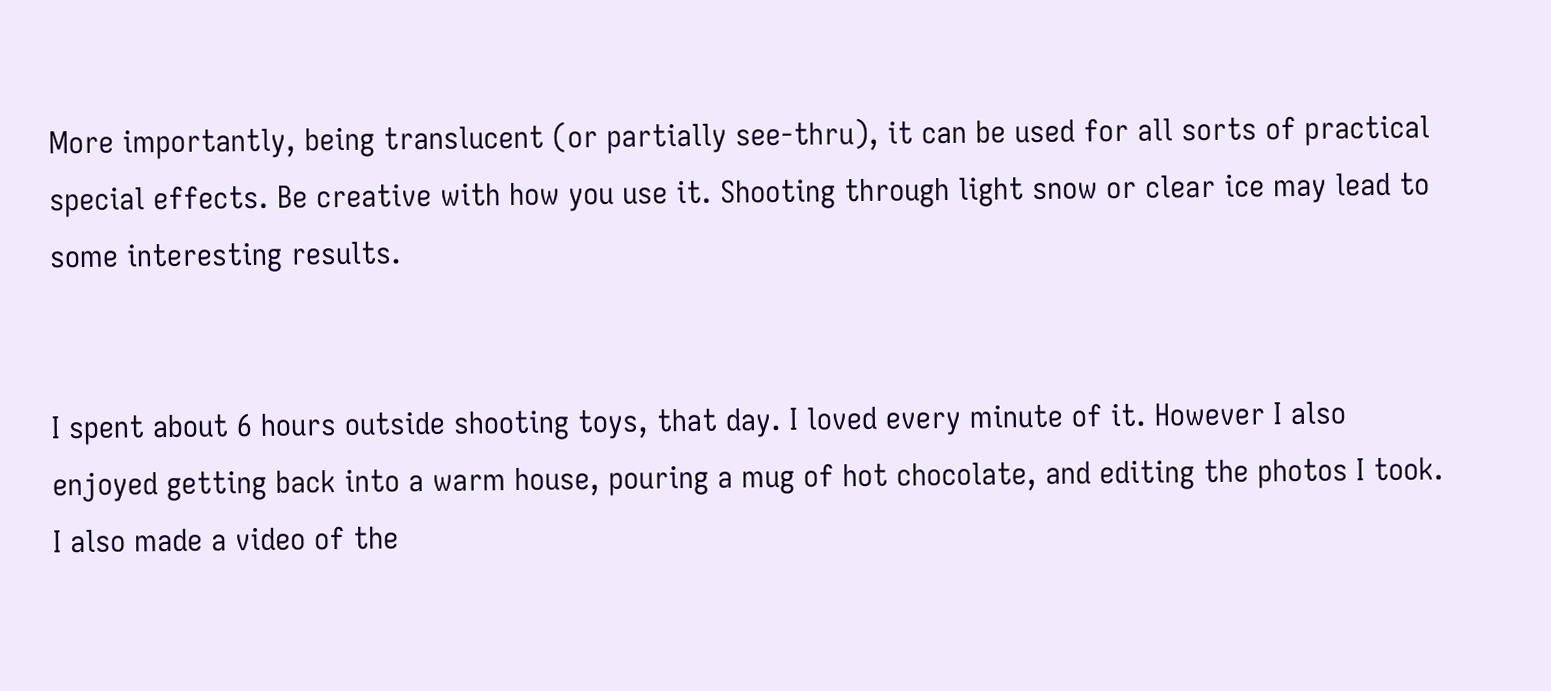More importantly, being translucent (or partially see-thru), it can be used for all sorts of practical special effects. Be creative with how you use it. Shooting through light snow or clear ice may lead to some interesting results.


I spent about 6 hours outside shooting toys, that day. I loved every minute of it. However I also enjoyed getting back into a warm house, pouring a mug of hot chocolate, and editing the photos I took. I also made a video of the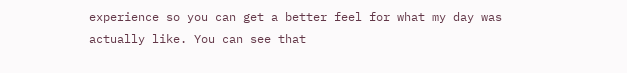experience so you can get a better feel for what my day was actually like. You can see that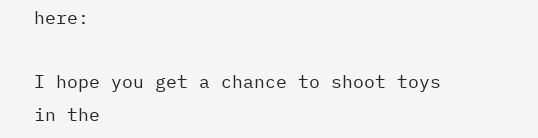here:

I hope you get a chance to shoot toys in the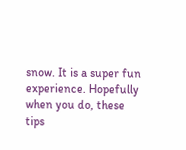snow. It is a super fun experience. Hopefully when you do, these tips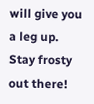will give you a leg up. Stay frosty out there!